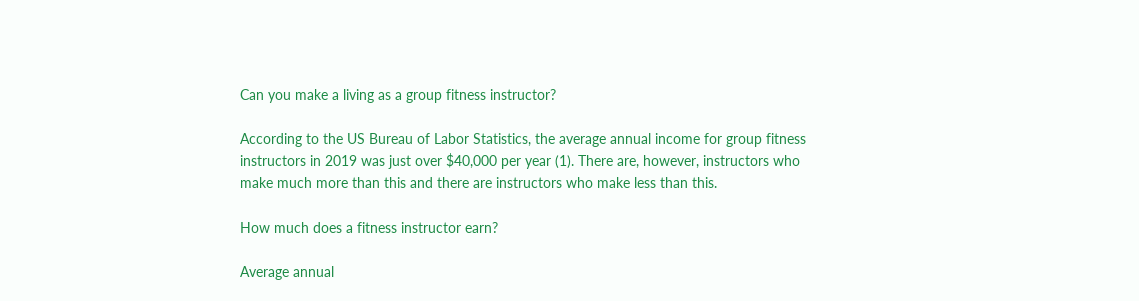Can you make a living as a group fitness instructor?

According to the US Bureau of Labor Statistics, the average annual income for group fitness instructors in 2019 was just over $40,000 per year (1). There are, however, instructors who make much more than this and there are instructors who make less than this.

How much does a fitness instructor earn?

Average annual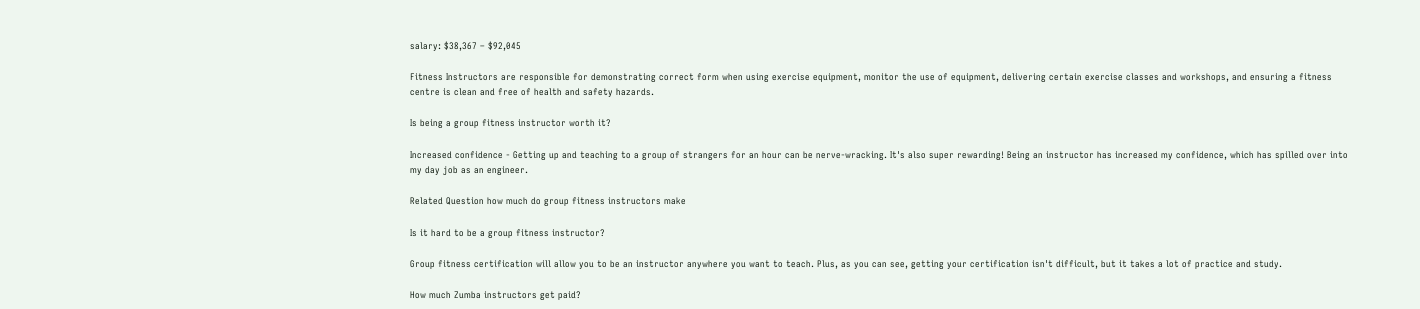salary: $38,367 – $92,045

Fitness Instructors are responsible for demonstrating correct form when using exercise equipment, monitor the use of equipment, delivering certain exercise classes and workshops, and ensuring a fitness centre is clean and free of health and safety hazards.

Is being a group fitness instructor worth it?

Increased confidence - Getting up and teaching to a group of strangers for an hour can be nerve-wracking. It's also super rewarding! Being an instructor has increased my confidence, which has spilled over into my day job as an engineer.

Related Question how much do group fitness instructors make

Is it hard to be a group fitness instructor?

Group fitness certification will allow you to be an instructor anywhere you want to teach. Plus, as you can see, getting your certification isn't difficult, but it takes a lot of practice and study.

How much Zumba instructors get paid?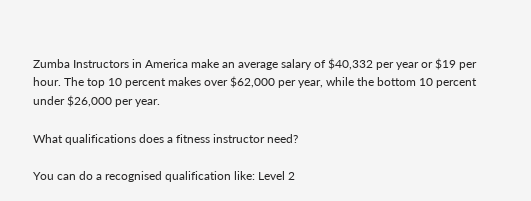Zumba Instructors in America make an average salary of $40,332 per year or $19 per hour. The top 10 percent makes over $62,000 per year, while the bottom 10 percent under $26,000 per year.

What qualifications does a fitness instructor need?

You can do a recognised qualification like: Level 2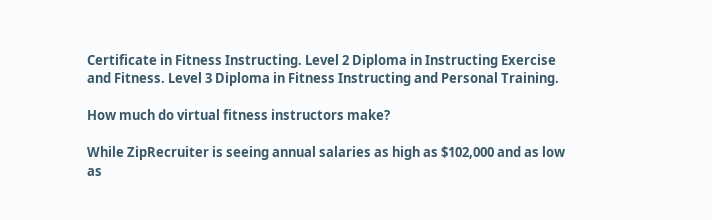Certificate in Fitness Instructing. Level 2 Diploma in Instructing Exercise and Fitness. Level 3 Diploma in Fitness Instructing and Personal Training.

How much do virtual fitness instructors make?

While ZipRecruiter is seeing annual salaries as high as $102,000 and as low as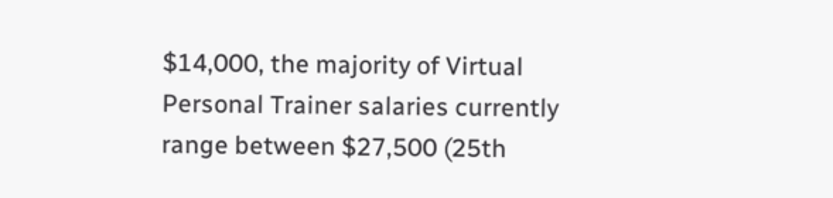$14,000, the majority of Virtual Personal Trainer salaries currently range between $27,500 (25th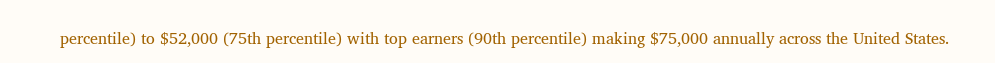percentile) to $52,000 (75th percentile) with top earners (90th percentile) making $75,000 annually across the United States.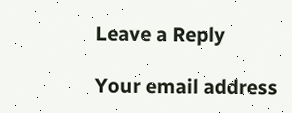Leave a Reply

Your email address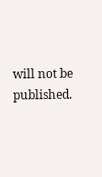will not be published.